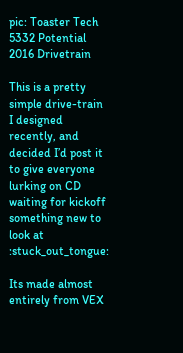pic: Toaster Tech 5332 Potential 2016 Drivetrain

This is a pretty simple drive-train I designed recently, and decided I’d post it to give everyone lurking on CD waiting for kickoff something new to look at :stuck_out_tongue:

Its made almost entirely from VEX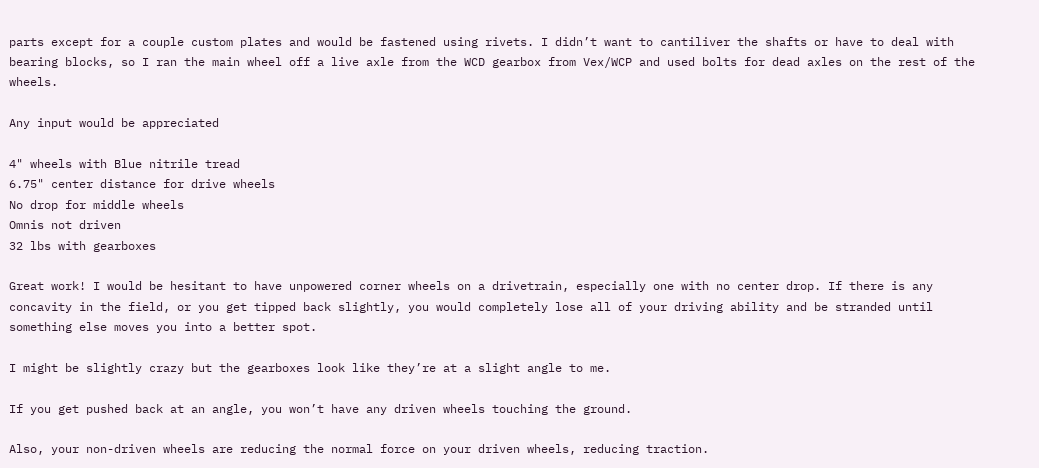parts except for a couple custom plates and would be fastened using rivets. I didn’t want to cantiliver the shafts or have to deal with bearing blocks, so I ran the main wheel off a live axle from the WCD gearbox from Vex/WCP and used bolts for dead axles on the rest of the wheels.

Any input would be appreciated

4" wheels with Blue nitrile tread
6.75" center distance for drive wheels
No drop for middle wheels
Omnis not driven
32 lbs with gearboxes

Great work! I would be hesitant to have unpowered corner wheels on a drivetrain, especially one with no center drop. If there is any concavity in the field, or you get tipped back slightly, you would completely lose all of your driving ability and be stranded until something else moves you into a better spot.

I might be slightly crazy but the gearboxes look like they’re at a slight angle to me.

If you get pushed back at an angle, you won’t have any driven wheels touching the ground.

Also, your non-driven wheels are reducing the normal force on your driven wheels, reducing traction.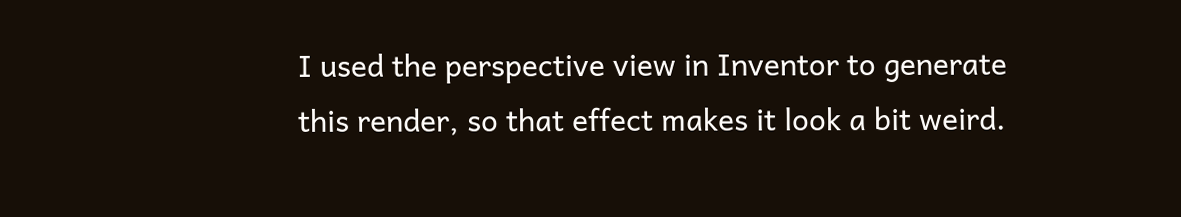I used the perspective view in Inventor to generate this render, so that effect makes it look a bit weird.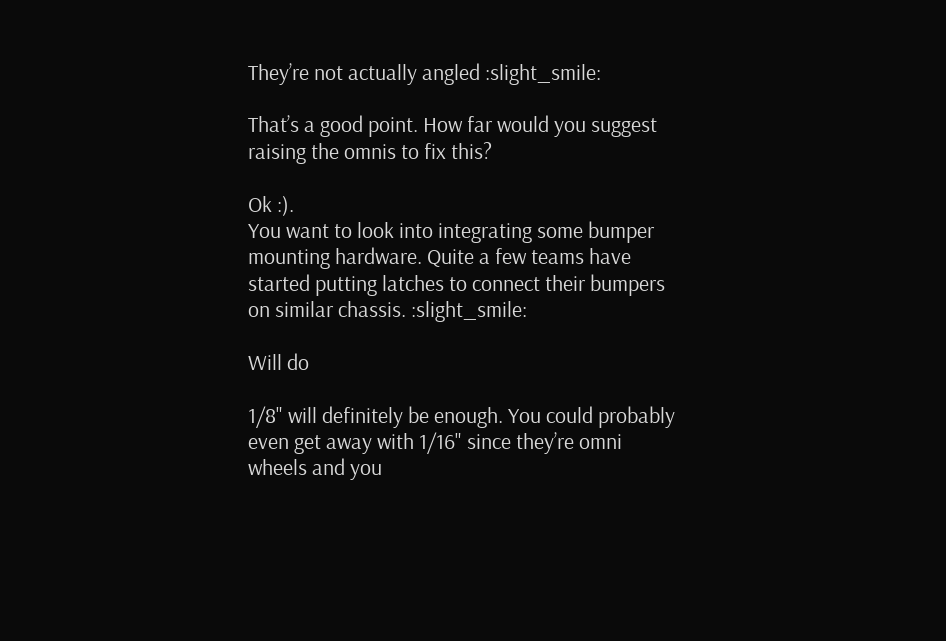They’re not actually angled :slight_smile:

That’s a good point. How far would you suggest raising the omnis to fix this?

Ok :).
You want to look into integrating some bumper mounting hardware. Quite a few teams have started putting latches to connect their bumpers on similar chassis. :slight_smile:

Will do

1/8" will definitely be enough. You could probably even get away with 1/16" since they’re omni wheels and you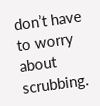don’t have to worry about scrubbing.